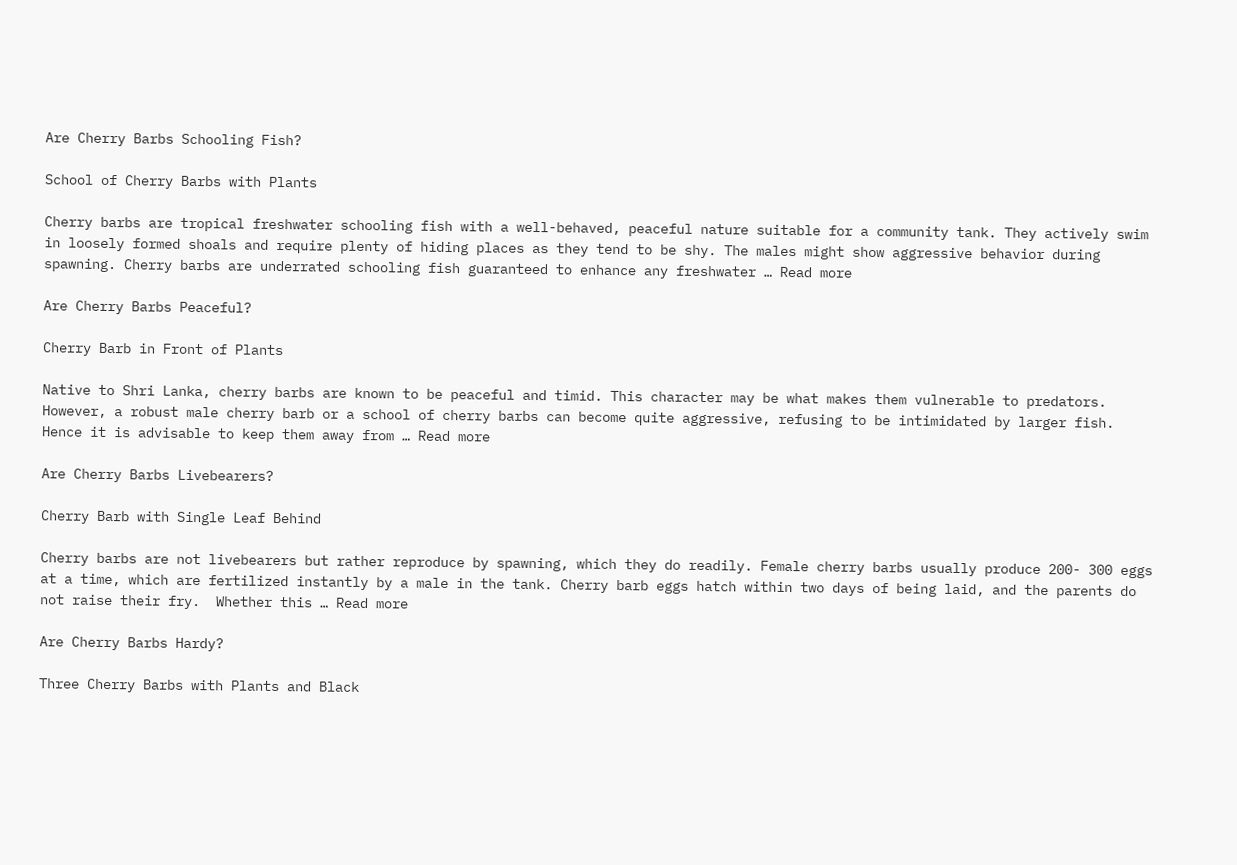Are Cherry Barbs Schooling Fish?

School of Cherry Barbs with Plants

Cherry barbs are tropical freshwater schooling fish with a well-behaved, peaceful nature suitable for a community tank. They actively swim in loosely formed shoals and require plenty of hiding places as they tend to be shy. The males might show aggressive behavior during spawning. Cherry barbs are underrated schooling fish guaranteed to enhance any freshwater … Read more

Are Cherry Barbs Peaceful?

Cherry Barb in Front of Plants

Native to Shri Lanka, cherry barbs are known to be peaceful and timid. This character may be what makes them vulnerable to predators. However, a robust male cherry barb or a school of cherry barbs can become quite aggressive, refusing to be intimidated by larger fish. Hence it is advisable to keep them away from … Read more

Are Cherry Barbs Livebearers?

Cherry Barb with Single Leaf Behind

Cherry barbs are not livebearers but rather reproduce by spawning, which they do readily. Female cherry barbs usually produce 200- 300 eggs at a time, which are fertilized instantly by a male in the tank. Cherry barb eggs hatch within two days of being laid, and the parents do not raise their fry.  Whether this … Read more

Are Cherry Barbs Hardy?

Three Cherry Barbs with Plants and Black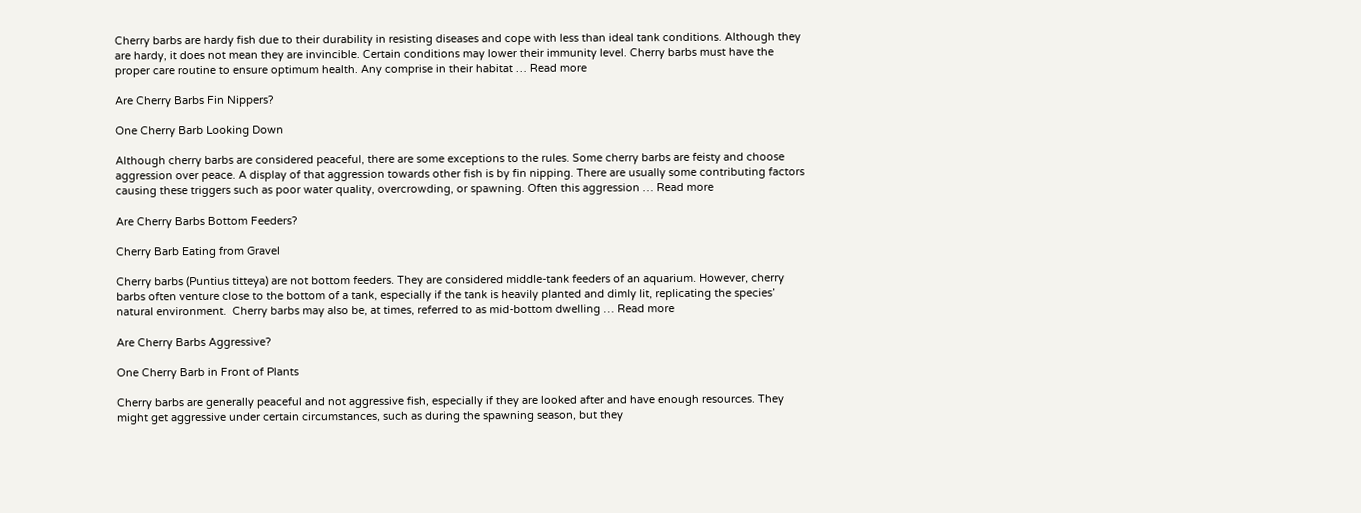Cherry barbs are hardy fish due to their durability in resisting diseases and cope with less than ideal tank conditions. Although they are hardy, it does not mean they are invincible. Certain conditions may lower their immunity level. Cherry barbs must have the proper care routine to ensure optimum health. Any comprise in their habitat … Read more

Are Cherry Barbs Fin Nippers?

One Cherry Barb Looking Down

Although cherry barbs are considered peaceful, there are some exceptions to the rules. Some cherry barbs are feisty and choose aggression over peace. A display of that aggression towards other fish is by fin nipping. There are usually some contributing factors causing these triggers such as poor water quality, overcrowding, or spawning. Often this aggression … Read more

Are Cherry Barbs Bottom Feeders?

Cherry Barb Eating from Gravel

Cherry barbs (Puntius titteya) are not bottom feeders. They are considered middle-tank feeders of an aquarium. However, cherry barbs often venture close to the bottom of a tank, especially if the tank is heavily planted and dimly lit, replicating the species’ natural environment.  Cherry barbs may also be, at times, referred to as mid-bottom dwelling … Read more

Are Cherry Barbs Aggressive?

One Cherry Barb in Front of Plants

Cherry barbs are generally peaceful and not aggressive fish, especially if they are looked after and have enough resources. They might get aggressive under certain circumstances, such as during the spawning season, but they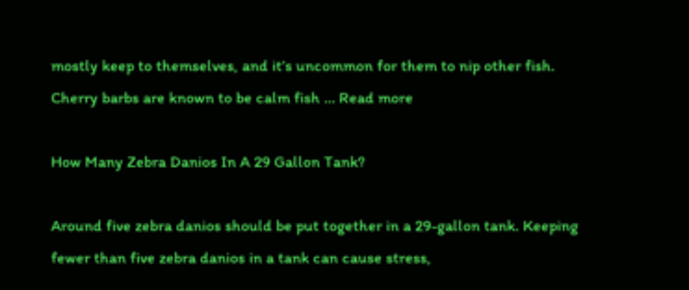mostly keep to themselves, and it’s uncommon for them to nip other fish. Cherry barbs are known to be calm fish … Read more

How Many Zebra Danios In A 29 Gallon Tank?

Around five zebra danios should be put together in a 29-gallon tank. Keeping fewer than five zebra danios in a tank can cause stress,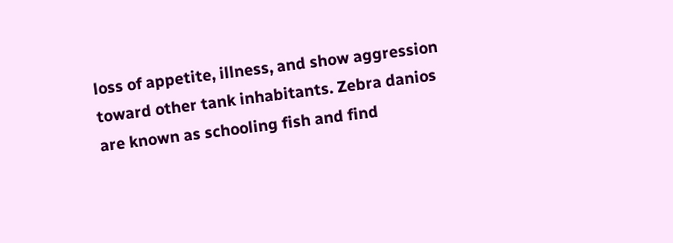loss of appetite, illness, and show aggression toward other tank inhabitants. Zebra danios are known as schooling fish and find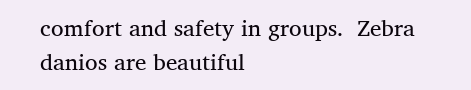comfort and safety in groups.  Zebra danios are beautiful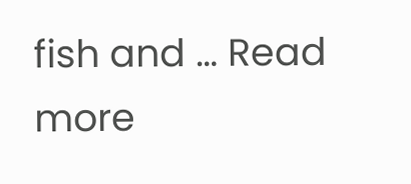fish and … Read more